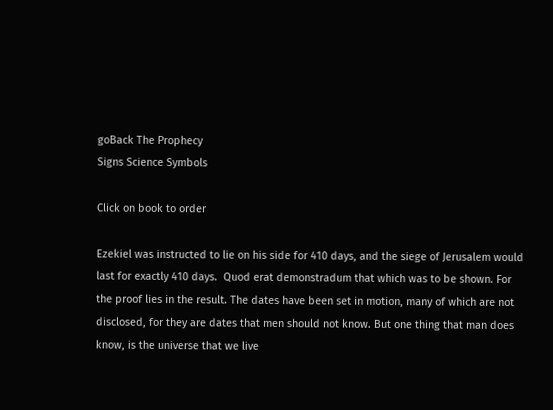goBack The Prophecy
Signs Science Symbols

Click on book to order

Ezekiel was instructed to lie on his side for 410 days, and the siege of Jerusalem would last for exactly 410 days.  Quod erat demonstradum that which was to be shown. For the proof lies in the result. The dates have been set in motion, many of which are not disclosed, for they are dates that men should not know. But one thing that man does know, is the universe that we live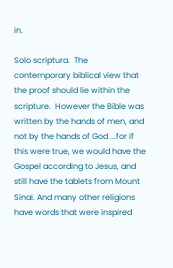in.

Solo scriptura.  The contemporary biblical view that the proof should lie within the scripture.  However the Bible was written by the hands of men, and not by the hands of God ...for if this were true, we would have the Gospel according to Jesus, and still have the tablets from Mount Sinai. And many other religions have words that were inspired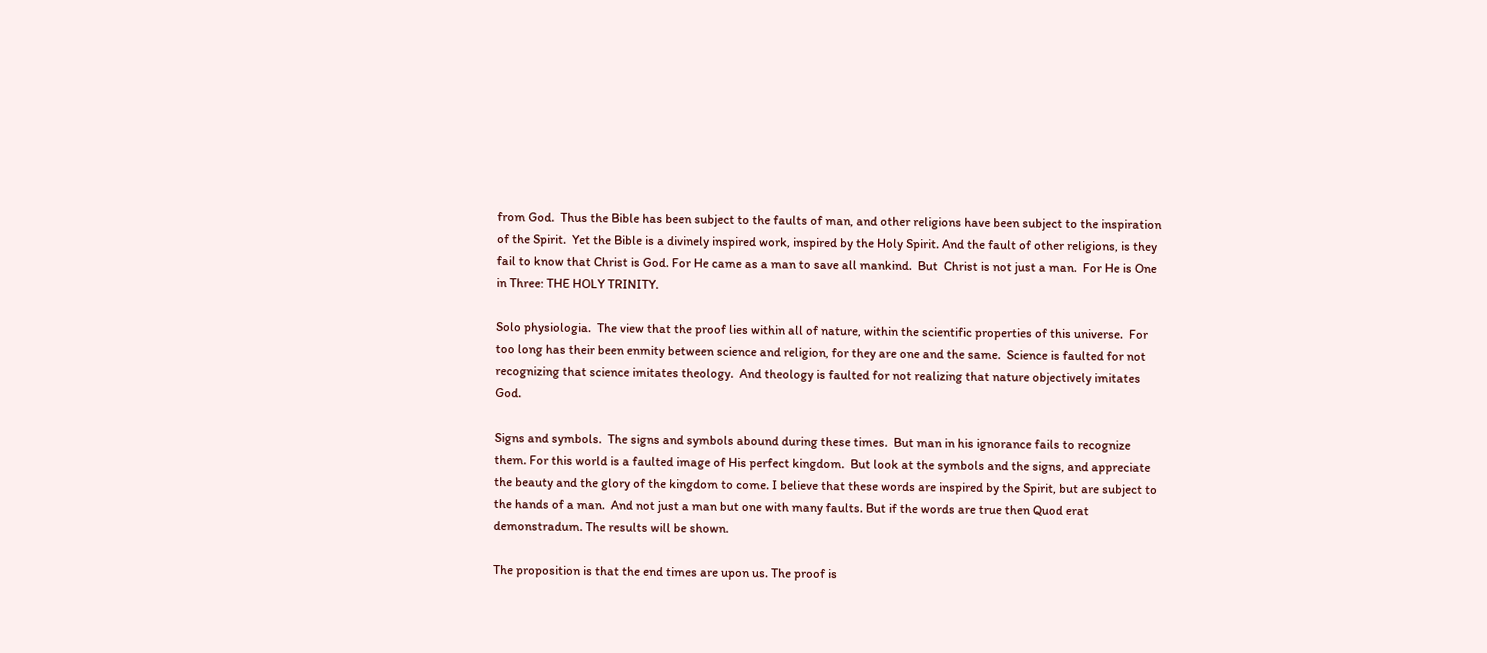from God.  Thus the Bible has been subject to the faults of man, and other religions have been subject to the inspiration of the Spirit.  Yet the Bible is a divinely inspired work, inspired by the Holy Spirit. And the fault of other religions, is they fail to know that Christ is God. For He came as a man to save all mankind.  But  Christ is not just a man.  For He is One in Three: THE HOLY TRINITY.

Solo physiologia.  The view that the proof lies within all of nature, within the scientific properties of this universe.  For too long has their been enmity between science and religion, for they are one and the same.  Science is faulted for not recognizing that science imitates theology.  And theology is faulted for not realizing that nature objectively imitates God.

Signs and symbols.  The signs and symbols abound during these times.  But man in his ignorance fails to recognize them. For this world is a faulted image of His perfect kingdom.  But look at the symbols and the signs, and appreciate the beauty and the glory of the kingdom to come. I believe that these words are inspired by the Spirit, but are subject to the hands of a man.  And not just a man but one with many faults. But if the words are true then Quod erat demonstradum. The results will be shown.

The proposition is that the end times are upon us. The proof is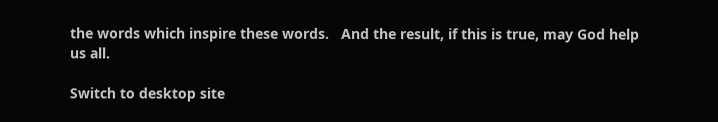the words which inspire these words.   And the result, if this is true, may God help us all.

Switch to desktop site